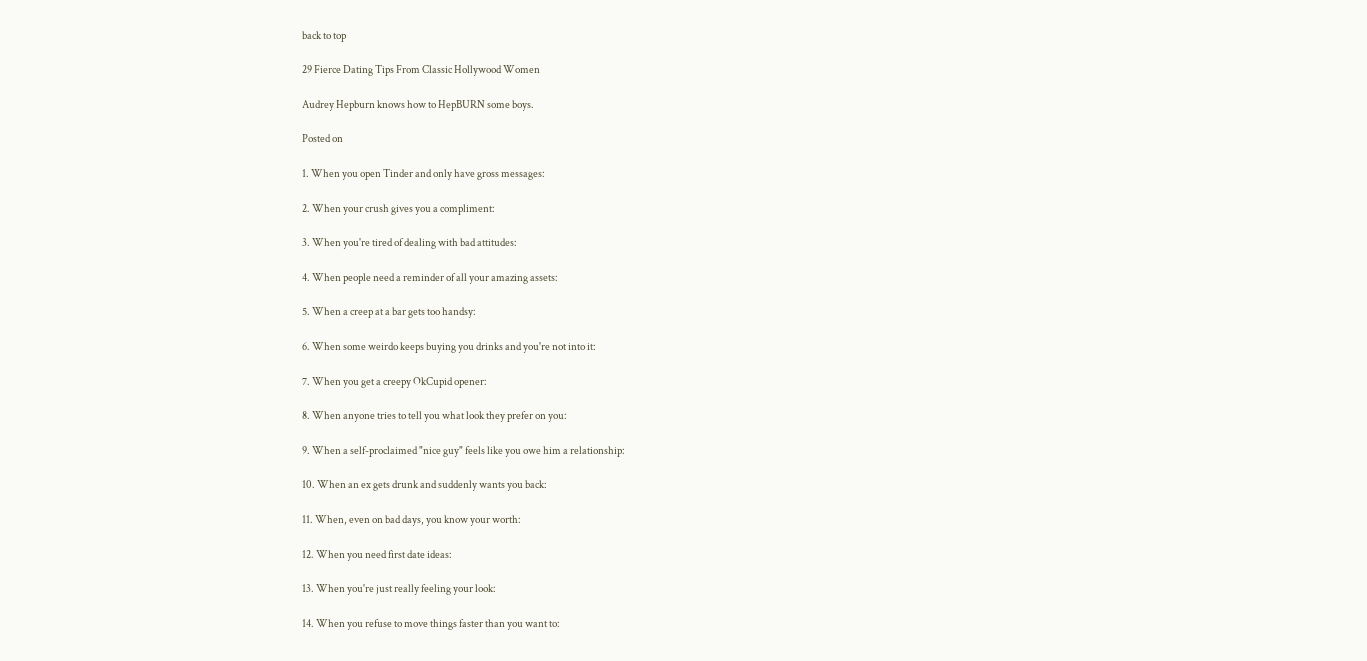back to top

29 Fierce Dating Tips From Classic Hollywood Women

Audrey Hepburn knows how to HepBURN some boys.

Posted on

1. When you open Tinder and only have gross messages:

2. When your crush gives you a compliment:

3. When you're tired of dealing with bad attitudes:

4. When people need a reminder of all your amazing assets:

5. When a creep at a bar gets too handsy:

6. When some weirdo keeps buying you drinks and you're not into it:

7. When you get a creepy OkCupid opener:

8. When anyone tries to tell you what look they prefer on you:

9. When a self-proclaimed "nice guy" feels like you owe him a relationship:

10. When an ex gets drunk and suddenly wants you back:

11. When, even on bad days, you know your worth:

12. When you need first date ideas:

13. When you're just really feeling your look:

14. When you refuse to move things faster than you want to: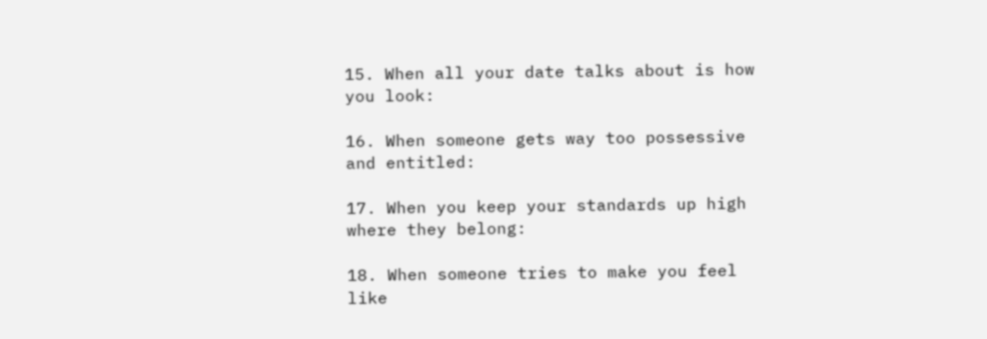15. When all your date talks about is how you look:

16. When someone gets way too possessive and entitled:

17. When you keep your standards up high where they belong:

18. When someone tries to make you feel like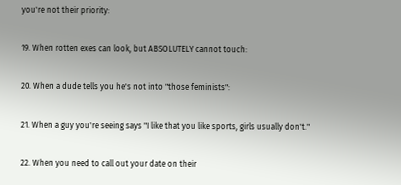you're not their priority:

19. When rotten exes can look, but ABSOLUTELY cannot touch:

20. When a dude tells you he's not into "those feminists":

21. When a guy you're seeing says "I like that you like sports, girls usually don't."

22. When you need to call out your date on their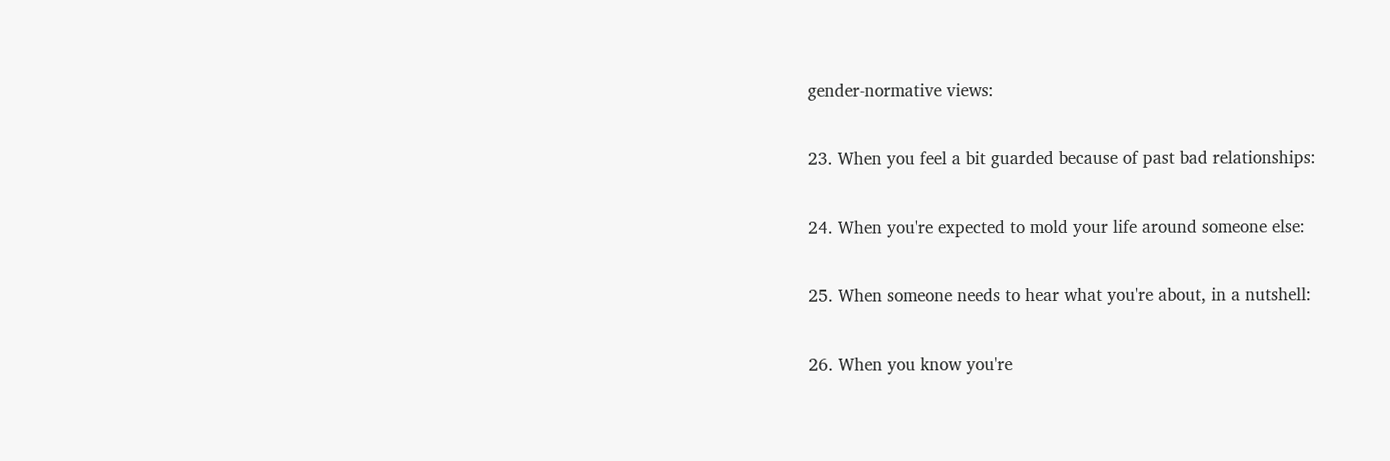gender-normative views:

23. When you feel a bit guarded because of past bad relationships:

24. When you're expected to mold your life around someone else:

25. When someone needs to hear what you're about, in a nutshell:

26. When you know you're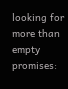looking for more than empty promises: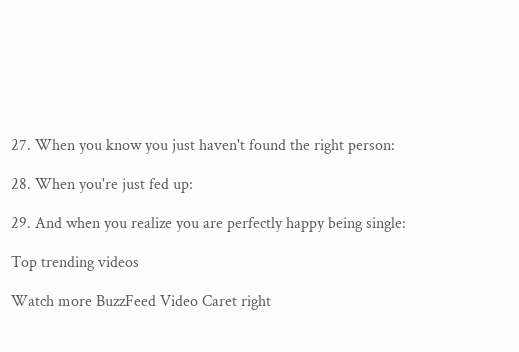27. When you know you just haven't found the right person:

28. When you're just fed up:

29. And when you realize you are perfectly happy being single:

Top trending videos

Watch more BuzzFeed Video Caret right